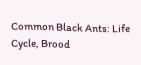Common Black Ants: Life Cycle, Brood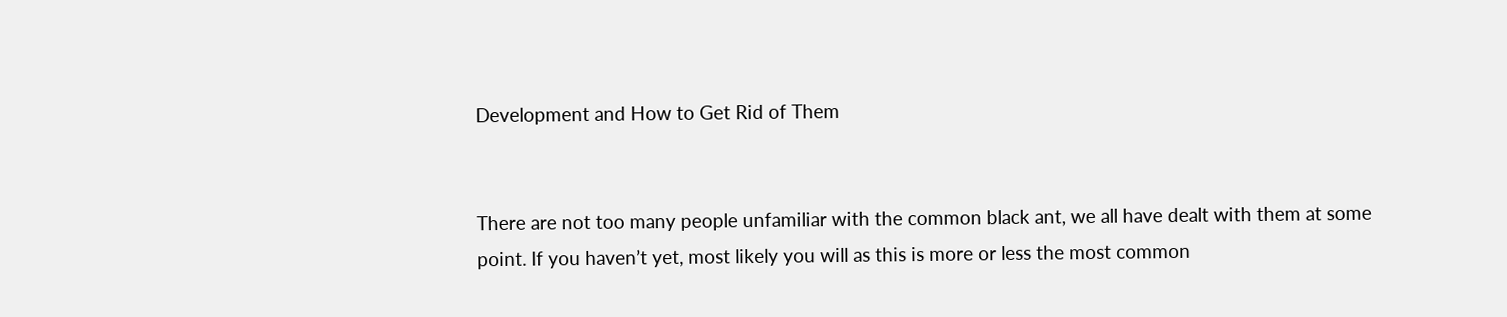Development and How to Get Rid of Them


There are not too many people unfamiliar with the common black ant, we all have dealt with them at some point. If you haven’t yet, most likely you will as this is more or less the most common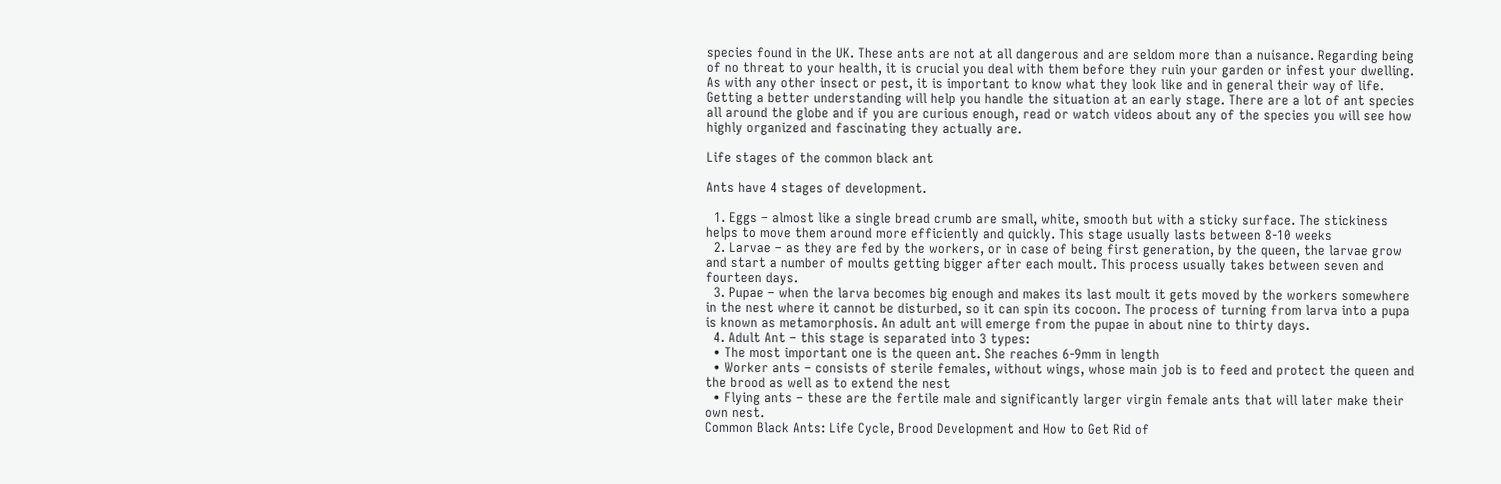species found in the UK. These ants are not at all dangerous and are seldom more than a nuisance. Regarding being of no threat to your health, it is crucial you deal with them before they ruin your garden or infest your dwelling. As with any other insect or pest, it is important to know what they look like and in general their way of life. Getting a better understanding will help you handle the situation at an early stage. There are a lot of ant species all around the globe and if you are curious enough, read or watch videos about any of the species you will see how highly organized and fascinating they actually are.

Life stages of the common black ant

Ants have 4 stages of development.

  1. Eggs – almost like a single bread crumb are small, white, smooth but with a sticky surface. The stickiness helps to move them around more efficiently and quickly. This stage usually lasts between 8-10 weeks
  2. Larvae – as they are fed by the workers, or in case of being first generation, by the queen, the larvae grow and start a number of moults getting bigger after each moult. This process usually takes between seven and fourteen days.
  3. Pupae – when the larva becomes big enough and makes its last moult it gets moved by the workers somewhere in the nest where it cannot be disturbed, so it can spin its cocoon. The process of turning from larva into a pupa is known as metamorphosis. An adult ant will emerge from the pupae in about nine to thirty days.
  4. Adult Ant – this stage is separated into 3 types:
  • The most important one is the queen ant. She reaches 6-9mm in length
  • Worker ants – consists of sterile females, without wings, whose main job is to feed and protect the queen and the brood as well as to extend the nest
  • Flying ants – these are the fertile male and significantly larger virgin female ants that will later make their own nest.
Common Black Ants: Life Cycle, Brood Development and How to Get Rid of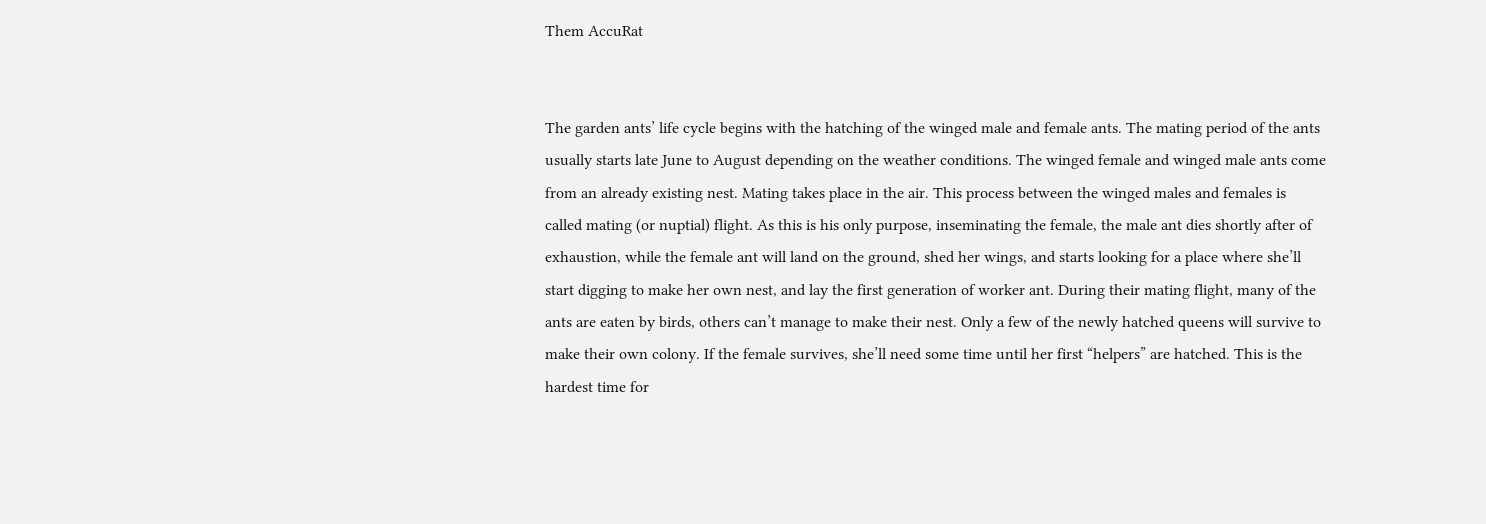Them AccuRat


The garden ants’ life cycle begins with the hatching of the winged male and female ants. The mating period of the ants usually starts late June to August depending on the weather conditions. The winged female and winged male ants come from an already existing nest. Mating takes place in the air. This process between the winged males and females is called mating (or nuptial) flight. As this is his only purpose, inseminating the female, the male ant dies shortly after of exhaustion, while the female ant will land on the ground, shed her wings, and starts looking for a place where she’ll start digging to make her own nest, and lay the first generation of worker ant. During their mating flight, many of the ants are eaten by birds, others can’t manage to make their nest. Only a few of the newly hatched queens will survive to make their own colony. If the female survives, she’ll need some time until her first “helpers” are hatched. This is the hardest time for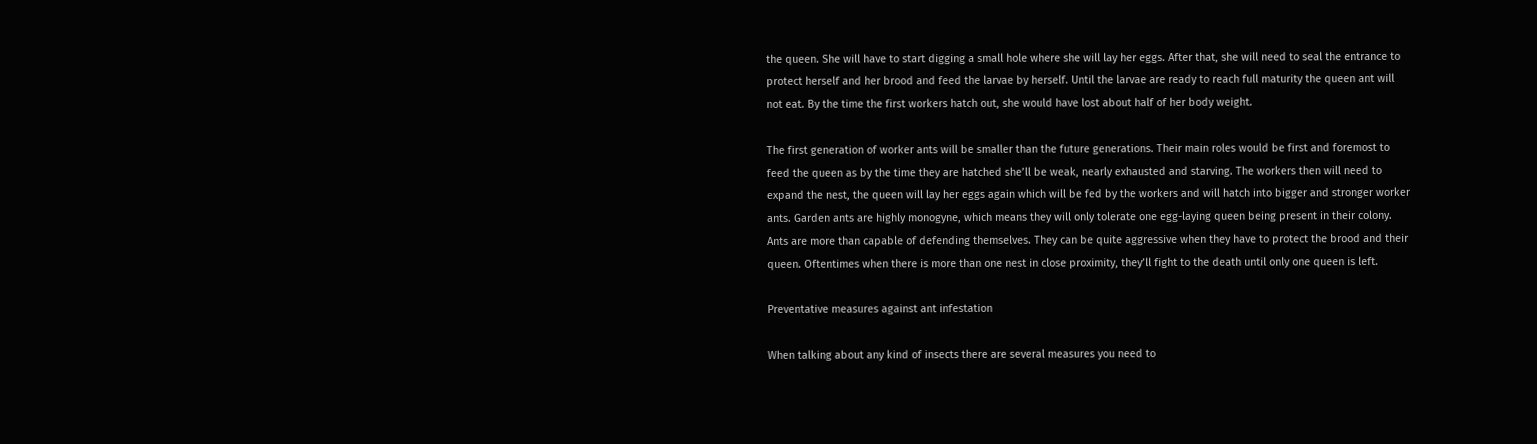the queen. She will have to start digging a small hole where she will lay her eggs. After that, she will need to seal the entrance to protect herself and her brood and feed the larvae by herself. Until the larvae are ready to reach full maturity the queen ant will not eat. By the time the first workers hatch out, she would have lost about half of her body weight.

The first generation of worker ants will be smaller than the future generations. Their main roles would be first and foremost to feed the queen as by the time they are hatched she’ll be weak, nearly exhausted and starving. The workers then will need to expand the nest, the queen will lay her eggs again which will be fed by the workers and will hatch into bigger and stronger worker ants. Garden ants are highly monogyne, which means they will only tolerate one egg-laying queen being present in their colony. Ants are more than capable of defending themselves. They can be quite aggressive when they have to protect the brood and their queen. Oftentimes when there is more than one nest in close proximity, they’ll fight to the death until only one queen is left.

Preventative measures against ant infestation

When talking about any kind of insects there are several measures you need to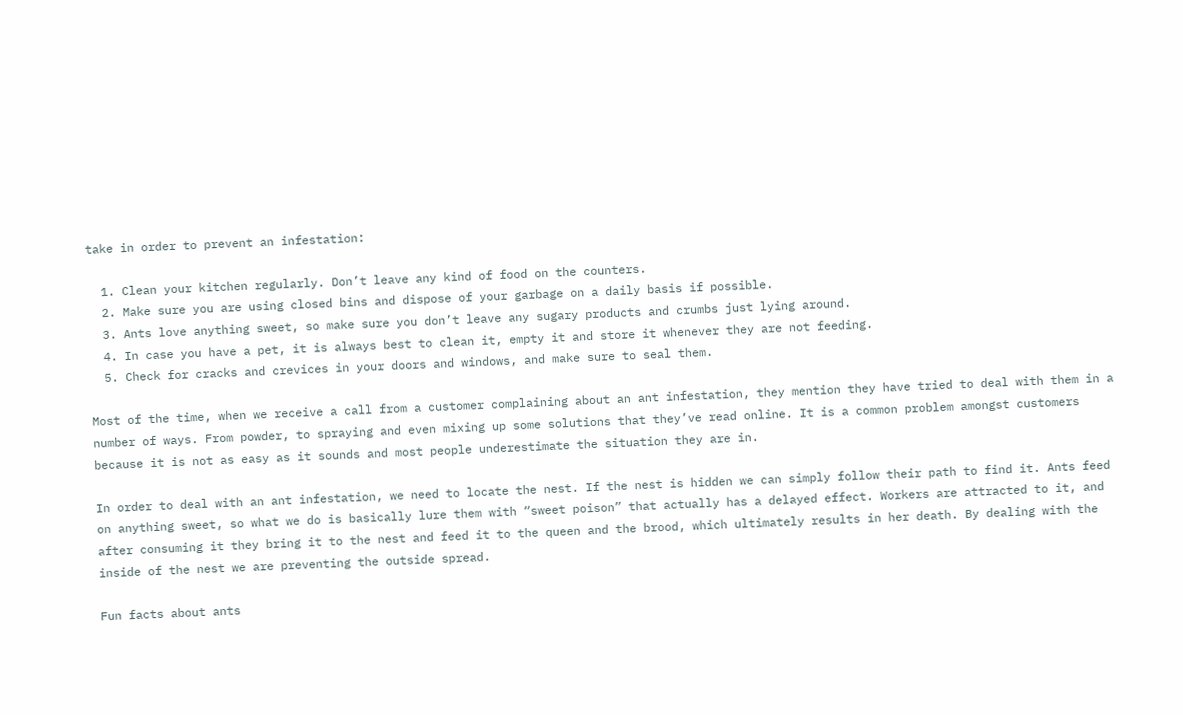take in order to prevent an infestation:

  1. Clean your kitchen regularly. Don’t leave any kind of food on the counters.
  2. Make sure you are using closed bins and dispose of your garbage on a daily basis if possible.
  3. Ants love anything sweet, so make sure you don’t leave any sugary products and crumbs just lying around.
  4. In case you have a pet, it is always best to clean it, empty it and store it whenever they are not feeding.
  5. Check for cracks and crevices in your doors and windows, and make sure to seal them.

Most of the time, when we receive a call from a customer complaining about an ant infestation, they mention they have tried to deal with them in a number of ways. From powder, to spraying and even mixing up some solutions that they’ve read online. It is a common problem amongst customers because it is not as easy as it sounds and most people underestimate the situation they are in.

In order to deal with an ant infestation, we need to locate the nest. If the nest is hidden we can simply follow their path to find it. Ants feed on anything sweet, so what we do is basically lure them with “sweet poison” that actually has a delayed effect. Workers are attracted to it, and after consuming it they bring it to the nest and feed it to the queen and the brood, which ultimately results in her death. By dealing with the inside of the nest we are preventing the outside spread.

Fun facts about ants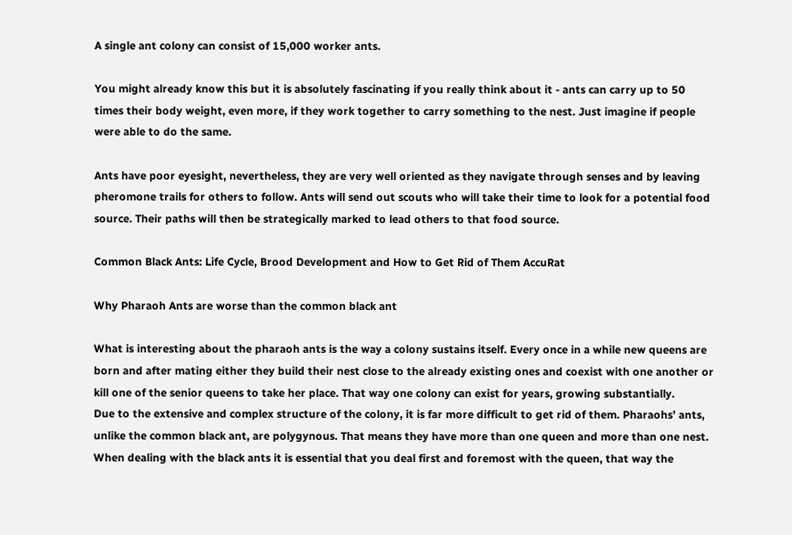A single ant colony can consist of 15,000 worker ants.

You might already know this but it is absolutely fascinating if you really think about it - ants can carry up to 50 times their body weight, even more, if they work together to carry something to the nest. Just imagine if people were able to do the same.

Ants have poor eyesight, nevertheless, they are very well oriented as they navigate through senses and by leaving pheromone trails for others to follow. Ants will send out scouts who will take their time to look for a potential food source. Their paths will then be strategically marked to lead others to that food source.

Common Black Ants: Life Cycle, Brood Development and How to Get Rid of Them AccuRat

Why Pharaoh Ants are worse than the common black ant

What is interesting about the pharaoh ants is the way a colony sustains itself. Every once in a while new queens are born and after mating either they build their nest close to the already existing ones and coexist with one another or kill one of the senior queens to take her place. That way one colony can exist for years, growing substantially.
Due to the extensive and complex structure of the colony, it is far more difficult to get rid of them. Pharaohs’ ants, unlike the common black ant, are polygynous. That means they have more than one queen and more than one nest. When dealing with the black ants it is essential that you deal first and foremost with the queen, that way the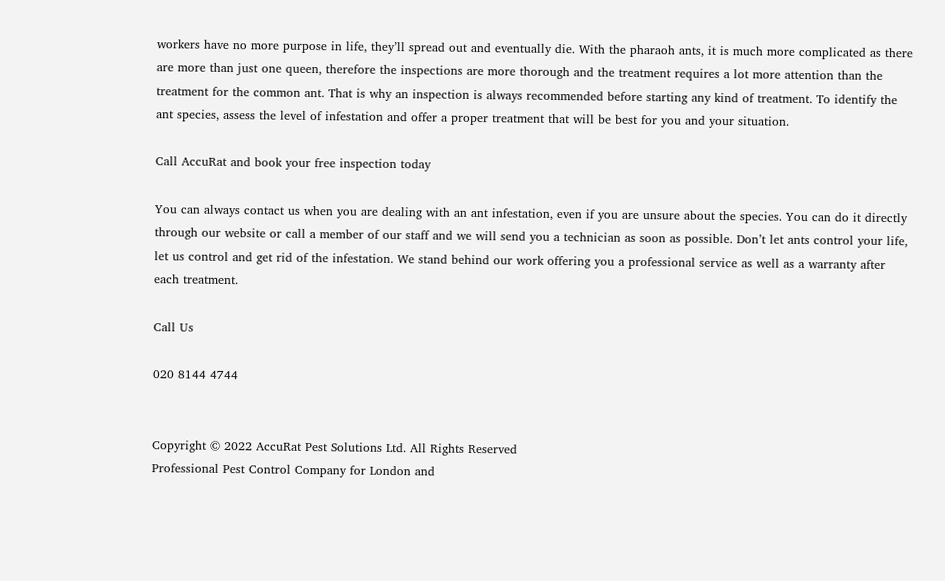workers have no more purpose in life, they’ll spread out and eventually die. With the pharaoh ants, it is much more complicated as there are more than just one queen, therefore the inspections are more thorough and the treatment requires a lot more attention than the treatment for the common ant. That is why an inspection is always recommended before starting any kind of treatment. To identify the ant species, assess the level of infestation and offer a proper treatment that will be best for you and your situation.

Call AccuRat and book your free inspection today

You can always contact us when you are dealing with an ant infestation, even if you are unsure about the species. You can do it directly through our website or call a member of our staff and we will send you a technician as soon as possible. Don’t let ants control your life, let us control and get rid of the infestation. We stand behind our work offering you a professional service as well as a warranty after each treatment.

Call Us

020 8144 4744


Copyright © 2022 AccuRat Pest Solutions Ltd. All Rights Reserved
Professional Pest Control Company for London and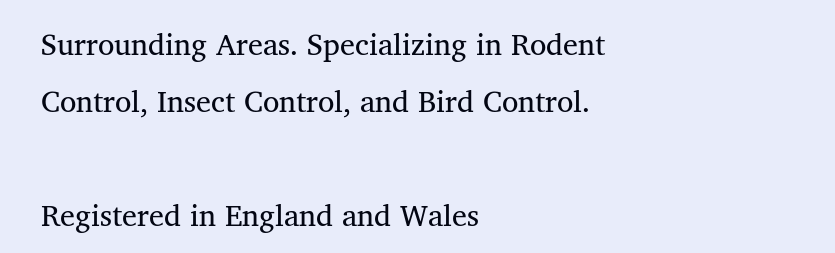Surrounding Areas. Specializing in Rodent Control, Insect Control, and Bird Control.

Registered in England and Wales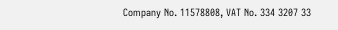Company No. 11578808, VAT No. 334 3207 33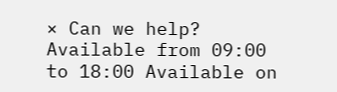× Can we help? Available from 09:00 to 18:00 Available on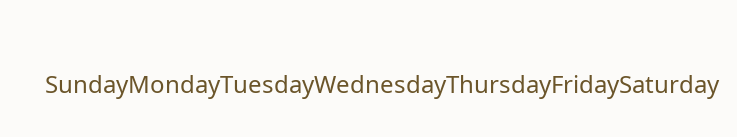SundayMondayTuesdayWednesdayThursdayFridaySaturday